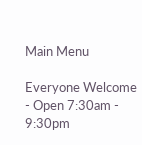Main Menu

Everyone Welcome - Open 7:30am - 9:30pm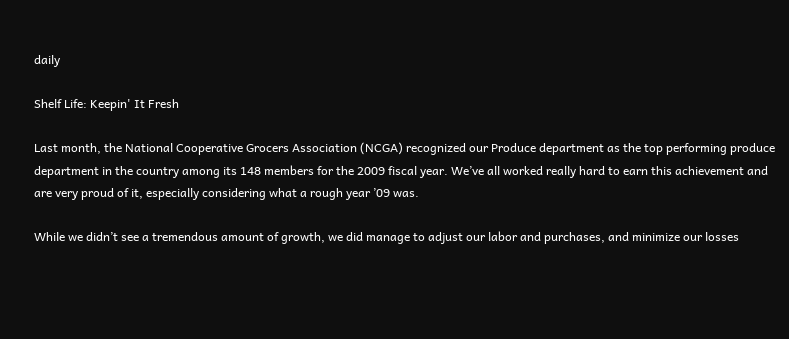daily

Shelf Life: Keepin' It Fresh

Last month, the National Cooperative Grocers Association (NCGA) recognized our Produce department as the top performing produce department in the country among its 148 members for the 2009 fiscal year. We’ve all worked really hard to earn this achievement and are very proud of it, especially considering what a rough year ’09 was.

While we didn’t see a tremendous amount of growth, we did manage to adjust our labor and purchases, and minimize our losses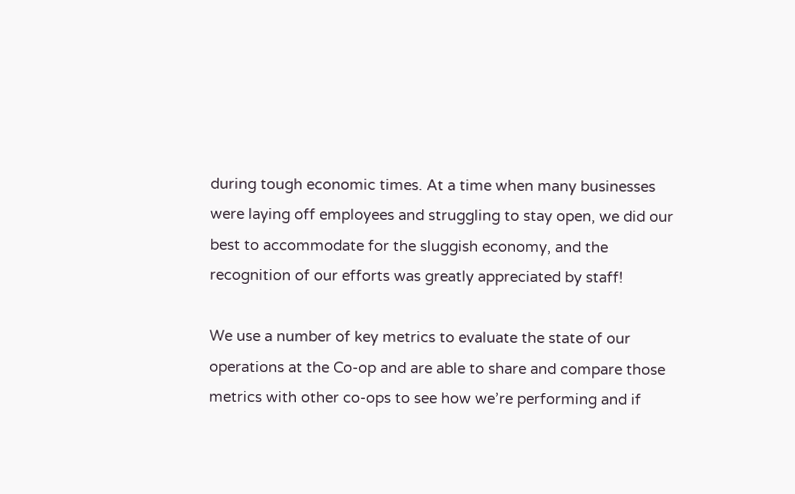during tough economic times. At a time when many businesses were laying off employees and struggling to stay open, we did our best to accommodate for the sluggish economy, and the recognition of our efforts was greatly appreciated by staff!

We use a number of key metrics to evaluate the state of our operations at the Co-op and are able to share and compare those metrics with other co-ops to see how we’re performing and if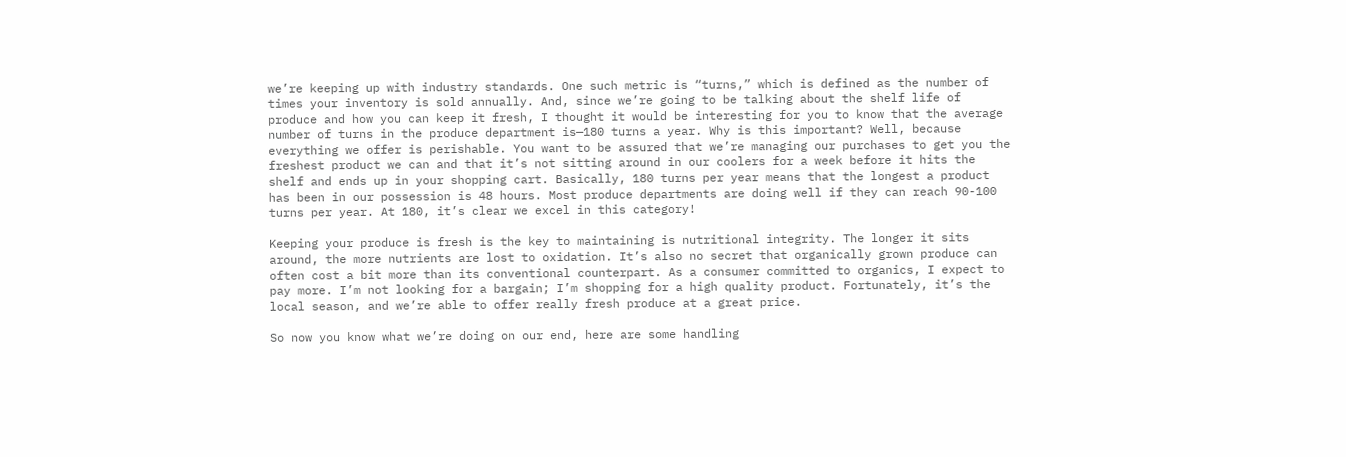we’re keeping up with industry standards. One such metric is “turns,” which is defined as the number of times your inventory is sold annually. And, since we’re going to be talking about the shelf life of produce and how you can keep it fresh, I thought it would be interesting for you to know that the average number of turns in the produce department is—180 turns a year. Why is this important? Well, because everything we offer is perishable. You want to be assured that we’re managing our purchases to get you the freshest product we can and that it’s not sitting around in our coolers for a week before it hits the shelf and ends up in your shopping cart. Basically, 180 turns per year means that the longest a product has been in our possession is 48 hours. Most produce departments are doing well if they can reach 90-100 turns per year. At 180, it’s clear we excel in this category!

Keeping your produce is fresh is the key to maintaining is nutritional integrity. The longer it sits around, the more nutrients are lost to oxidation. It’s also no secret that organically grown produce can often cost a bit more than its conventional counterpart. As a consumer committed to organics, I expect to pay more. I’m not looking for a bargain; I’m shopping for a high quality product. Fortunately, it’s the local season, and we’re able to offer really fresh produce at a great price.

So now you know what we’re doing on our end, here are some handling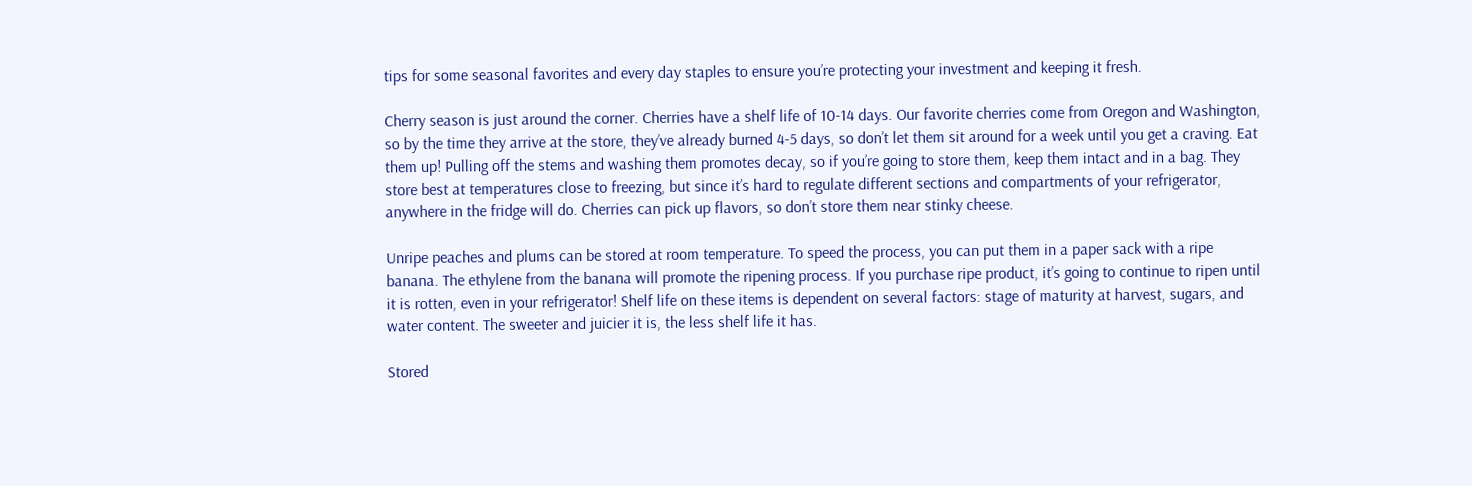tips for some seasonal favorites and every day staples to ensure you’re protecting your investment and keeping it fresh.

Cherry season is just around the corner. Cherries have a shelf life of 10-14 days. Our favorite cherries come from Oregon and Washington, so by the time they arrive at the store, they’ve already burned 4-5 days, so don’t let them sit around for a week until you get a craving. Eat them up! Pulling off the stems and washing them promotes decay, so if you’re going to store them, keep them intact and in a bag. They store best at temperatures close to freezing, but since it’s hard to regulate different sections and compartments of your refrigerator, anywhere in the fridge will do. Cherries can pick up flavors, so don’t store them near stinky cheese.

Unripe peaches and plums can be stored at room temperature. To speed the process, you can put them in a paper sack with a ripe banana. The ethylene from the banana will promote the ripening process. If you purchase ripe product, it’s going to continue to ripen until it is rotten, even in your refrigerator! Shelf life on these items is dependent on several factors: stage of maturity at harvest, sugars, and water content. The sweeter and juicier it is, the less shelf life it has.

Stored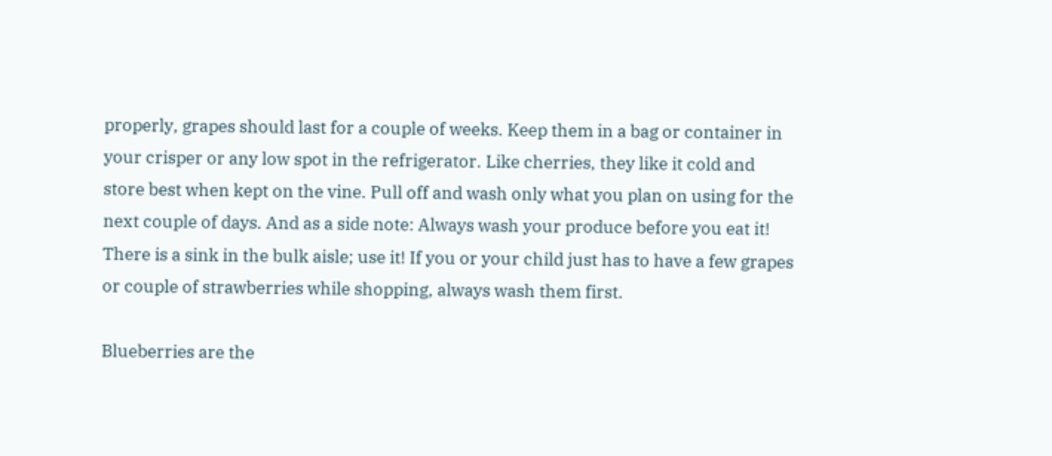properly, grapes should last for a couple of weeks. Keep them in a bag or container in your crisper or any low spot in the refrigerator. Like cherries, they like it cold and store best when kept on the vine. Pull off and wash only what you plan on using for the next couple of days. And as a side note: Always wash your produce before you eat it! There is a sink in the bulk aisle; use it! If you or your child just has to have a few grapes or couple of strawberries while shopping, always wash them first.

Blueberries are the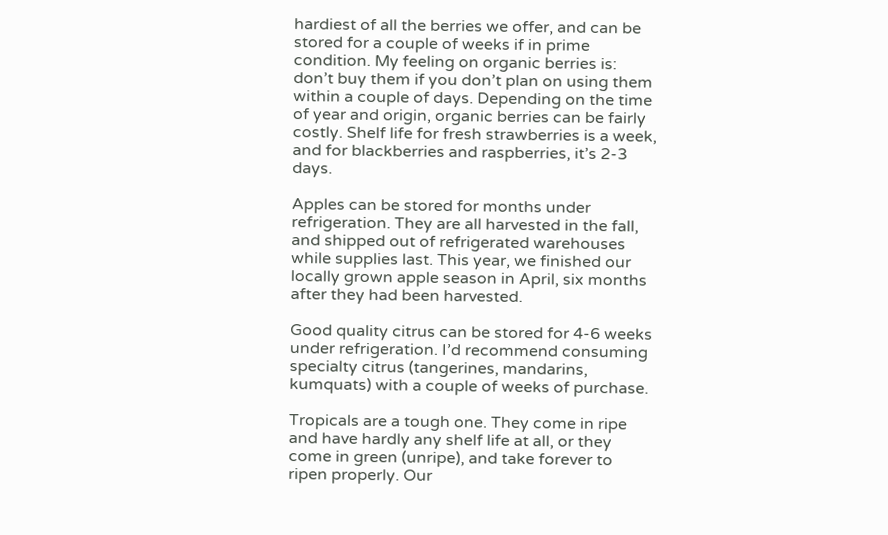hardiest of all the berries we offer, and can be stored for a couple of weeks if in prime condition. My feeling on organic berries is: don’t buy them if you don’t plan on using them within a couple of days. Depending on the time of year and origin, organic berries can be fairly costly. Shelf life for fresh strawberries is a week, and for blackberries and raspberries, it’s 2-3 days.

Apples can be stored for months under refrigeration. They are all harvested in the fall, and shipped out of refrigerated warehouses while supplies last. This year, we finished our locally grown apple season in April, six months after they had been harvested.

Good quality citrus can be stored for 4-6 weeks under refrigeration. I’d recommend consuming specialty citrus (tangerines, mandarins, kumquats) with a couple of weeks of purchase.

Tropicals are a tough one. They come in ripe and have hardly any shelf life at all, or they come in green (unripe), and take forever to ripen properly. Our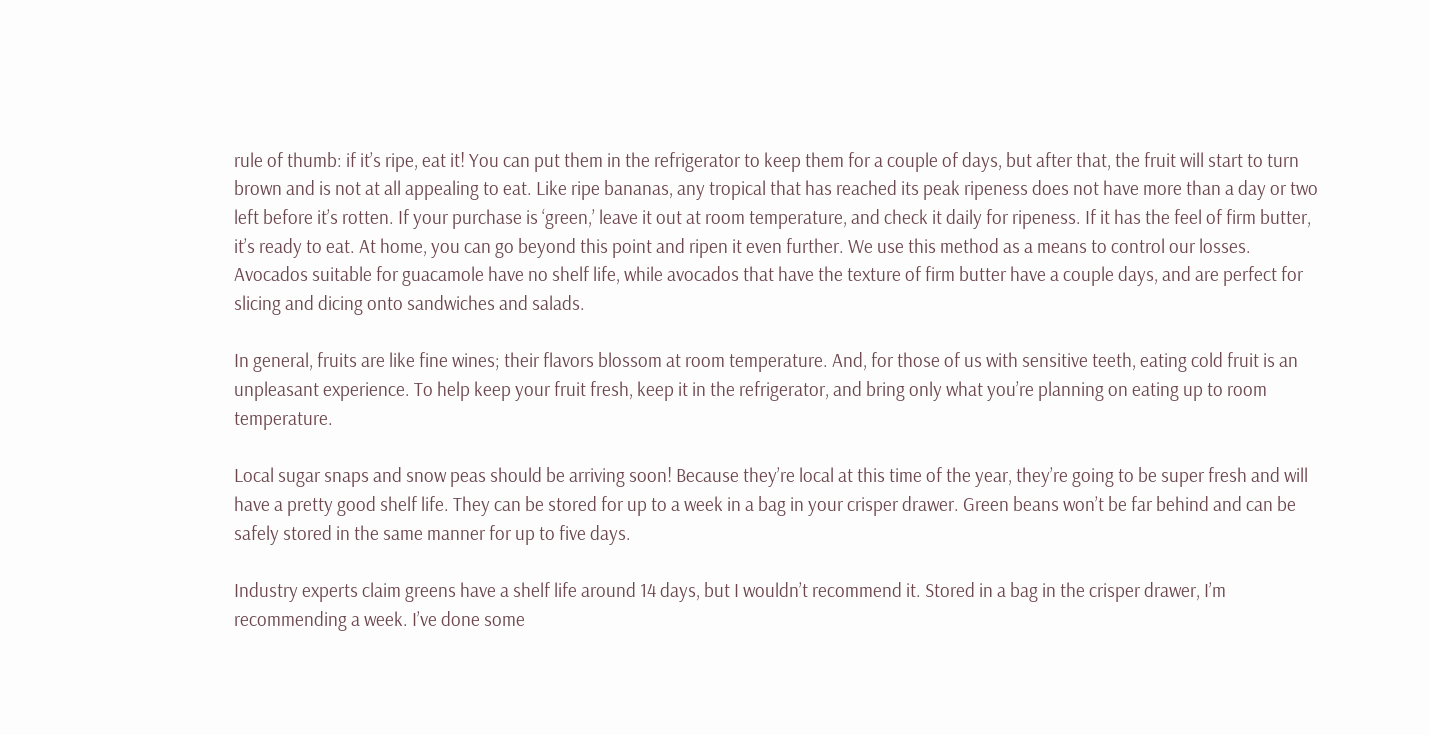rule of thumb: if it’s ripe, eat it! You can put them in the refrigerator to keep them for a couple of days, but after that, the fruit will start to turn brown and is not at all appealing to eat. Like ripe bananas, any tropical that has reached its peak ripeness does not have more than a day or two left before it’s rotten. If your purchase is ‘green,’ leave it out at room temperature, and check it daily for ripeness. If it has the feel of firm butter, it’s ready to eat. At home, you can go beyond this point and ripen it even further. We use this method as a means to control our losses. Avocados suitable for guacamole have no shelf life, while avocados that have the texture of firm butter have a couple days, and are perfect for slicing and dicing onto sandwiches and salads.

In general, fruits are like fine wines; their flavors blossom at room temperature. And, for those of us with sensitive teeth, eating cold fruit is an unpleasant experience. To help keep your fruit fresh, keep it in the refrigerator, and bring only what you’re planning on eating up to room temperature.

Local sugar snaps and snow peas should be arriving soon! Because they’re local at this time of the year, they’re going to be super fresh and will have a pretty good shelf life. They can be stored for up to a week in a bag in your crisper drawer. Green beans won’t be far behind and can be safely stored in the same manner for up to five days.

Industry experts claim greens have a shelf life around 14 days, but I wouldn’t recommend it. Stored in a bag in the crisper drawer, I’m recommending a week. I’ve done some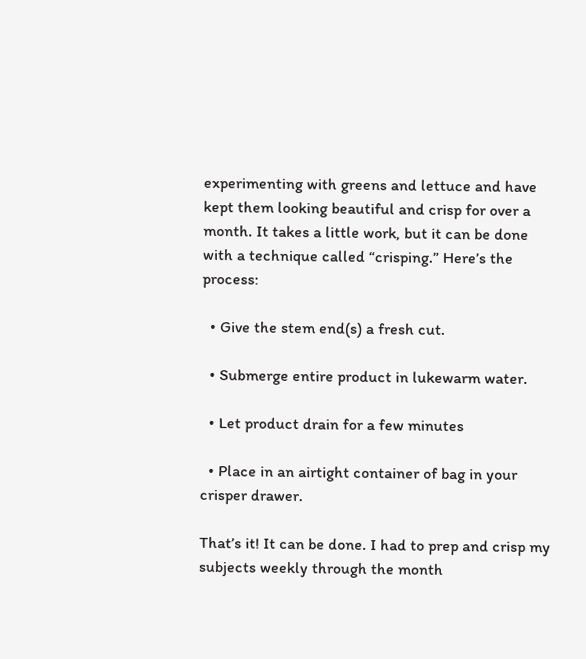experimenting with greens and lettuce and have kept them looking beautiful and crisp for over a month. It takes a little work, but it can be done with a technique called “crisping.” Here’s the process:

  • Give the stem end(s) a fresh cut.

  • Submerge entire product in lukewarm water.

  • Let product drain for a few minutes

  • Place in an airtight container of bag in your crisper drawer.

That’s it! It can be done. I had to prep and crisp my subjects weekly through the month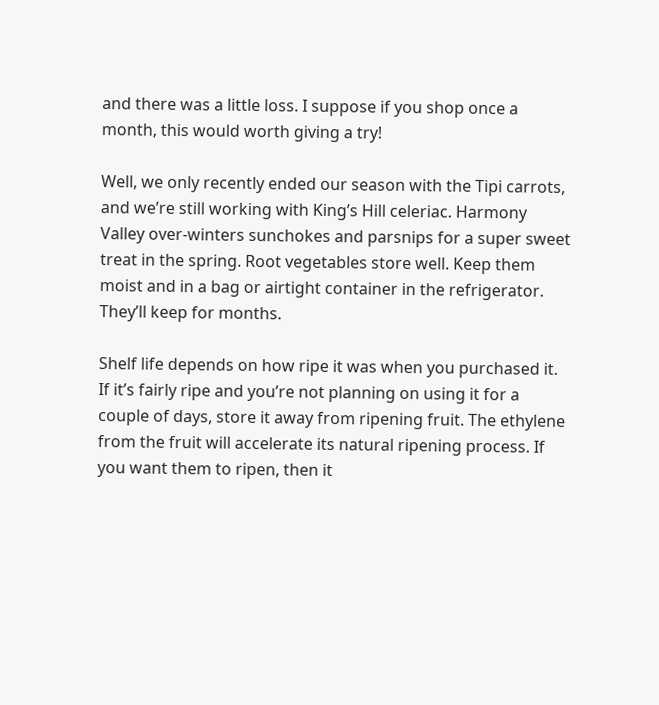and there was a little loss. I suppose if you shop once a month, this would worth giving a try!

Well, we only recently ended our season with the Tipi carrots, and we’re still working with King’s Hill celeriac. Harmony Valley over-winters sunchokes and parsnips for a super sweet treat in the spring. Root vegetables store well. Keep them moist and in a bag or airtight container in the refrigerator. They’ll keep for months.

Shelf life depends on how ripe it was when you purchased it. If it’s fairly ripe and you’re not planning on using it for a couple of days, store it away from ripening fruit. The ethylene from the fruit will accelerate its natural ripening process. If you want them to ripen, then it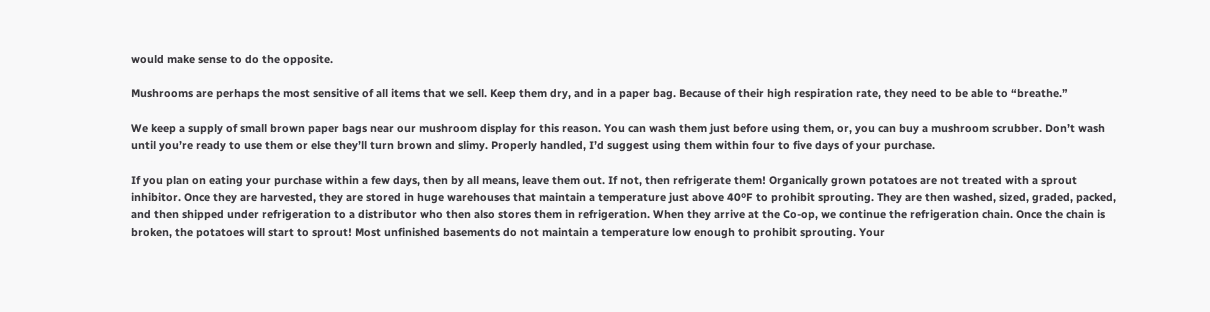would make sense to do the opposite.

Mushrooms are perhaps the most sensitive of all items that we sell. Keep them dry, and in a paper bag. Because of their high respiration rate, they need to be able to “breathe.”

We keep a supply of small brown paper bags near our mushroom display for this reason. You can wash them just before using them, or, you can buy a mushroom scrubber. Don’t wash until you’re ready to use them or else they’ll turn brown and slimy. Properly handled, I’d suggest using them within four to five days of your purchase.

If you plan on eating your purchase within a few days, then by all means, leave them out. If not, then refrigerate them! Organically grown potatoes are not treated with a sprout inhibitor. Once they are harvested, they are stored in huge warehouses that maintain a temperature just above 40ºF to prohibit sprouting. They are then washed, sized, graded, packed, and then shipped under refrigeration to a distributor who then also stores them in refrigeration. When they arrive at the Co-op, we continue the refrigeration chain. Once the chain is broken, the potatoes will start to sprout! Most unfinished basements do not maintain a temperature low enough to prohibit sprouting. Your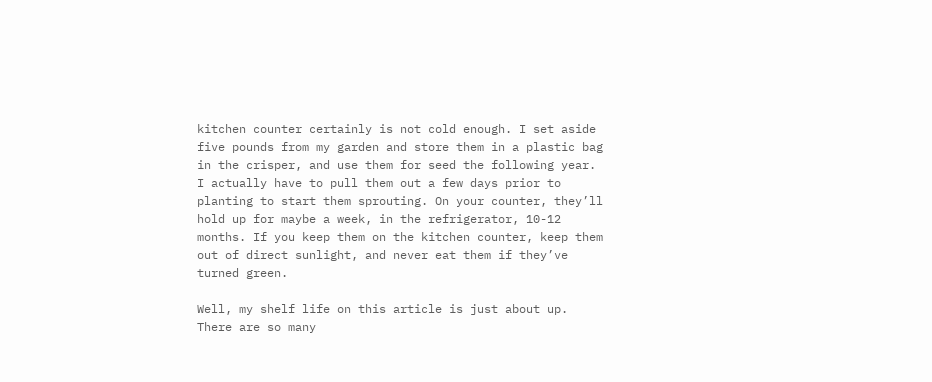kitchen counter certainly is not cold enough. I set aside five pounds from my garden and store them in a plastic bag in the crisper, and use them for seed the following year. I actually have to pull them out a few days prior to planting to start them sprouting. On your counter, they’ll hold up for maybe a week, in the refrigerator, 10-12 months. If you keep them on the kitchen counter, keep them out of direct sunlight, and never eat them if they’ve turned green.

Well, my shelf life on this article is just about up. There are so many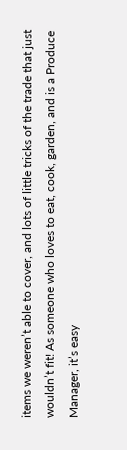items we weren’t able to cover, and lots of little tricks of the trade that just wouldn’t fit! As someone who loves to eat, cook, garden, and is a Produce Manager, it’s easy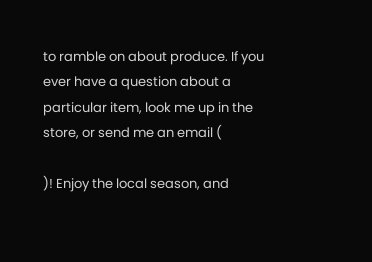to ramble on about produce. If you ever have a question about a particular item, look me up in the store, or send me an email (

)! Enjoy the local season, and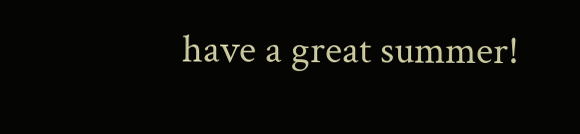have a great summer!